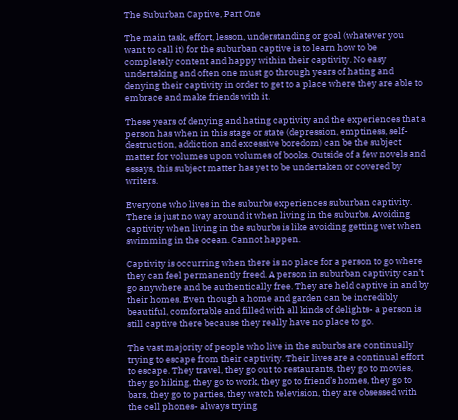The Suburban Captive, Part One

The main task, effort, lesson, understanding or goal (whatever you want to call it) for the suburban captive is to learn how to be completely content and happy within their captivity. No easy undertaking and often one must go through years of hating and denying their captivity in order to get to a place where they are able to embrace and make friends with it.

These years of denying and hating captivity and the experiences that a person has when in this stage or state (depression, emptiness, self-destruction, addiction and excessive boredom) can be the subject matter for volumes upon volumes of books. Outside of a few novels and essays, this subject matter has yet to be undertaken or covered by writers.

Everyone who lives in the suburbs experiences suburban captivity. There is just no way around it when living in the suburbs. Avoiding captivity when living in the suburbs is like avoiding getting wet when swimming in the ocean. Cannot happen.

Captivity is occurring when there is no place for a person to go where they can feel permanently freed. A person in suburban captivity can’t go anywhere and be authentically free. They are held captive in and by their homes. Even though a home and garden can be incredibly beautiful, comfortable and filled with all kinds of delights- a person is still captive there because they really have no place to go.

The vast majority of people who live in the suburbs are continually trying to escape from their captivity. Their lives are a continual effort to escape. They travel, they go out to restaurants, they go to movies, they go hiking, they go to work, they go to friend’s homes, they go to bars, they go to parties, they watch television, they are obsessed with the cell phones- always trying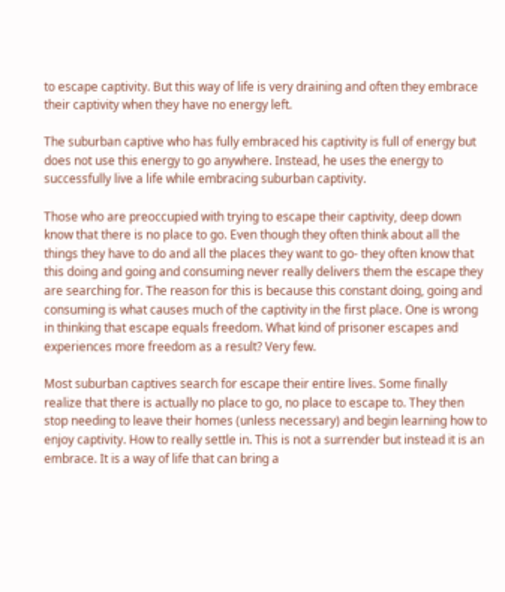to escape captivity. But this way of life is very draining and often they embrace their captivity when they have no energy left.

The suburban captive who has fully embraced his captivity is full of energy but does not use this energy to go anywhere. Instead, he uses the energy to successfully live a life while embracing suburban captivity.

Those who are preoccupied with trying to escape their captivity, deep down know that there is no place to go. Even though they often think about all the things they have to do and all the places they want to go- they often know that this doing and going and consuming never really delivers them the escape they are searching for. The reason for this is because this constant doing, going and consuming is what causes much of the captivity in the first place. One is wrong in thinking that escape equals freedom. What kind of prisoner escapes and experiences more freedom as a result? Very few.

Most suburban captives search for escape their entire lives. Some finally realize that there is actually no place to go, no place to escape to. They then stop needing to leave their homes (unless necessary) and begin learning how to enjoy captivity. How to really settle in. This is not a surrender but instead it is an embrace. It is a way of life that can bring a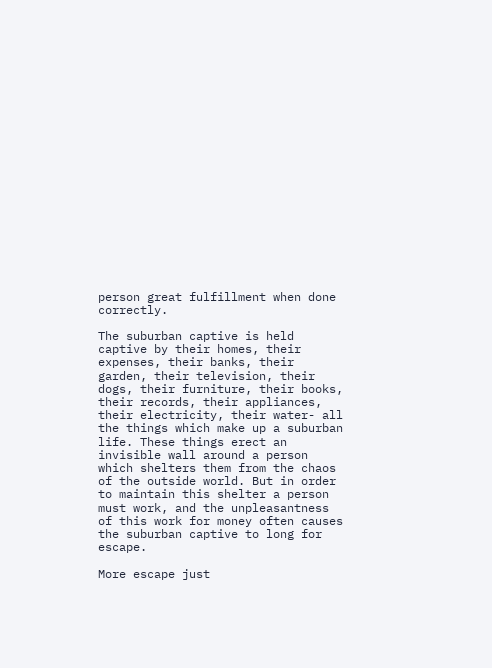person great fulfillment when done correctly.

The suburban captive is held captive by their homes, their expenses, their banks, their garden, their television, their dogs, their furniture, their books, their records, their appliances, their electricity, their water- all the things which make up a suburban life. These things erect an invisible wall around a person which shelters them from the chaos of the outside world. But in order to maintain this shelter a person must work, and the unpleasantness of this work for money often causes the suburban captive to long for escape.

More escape just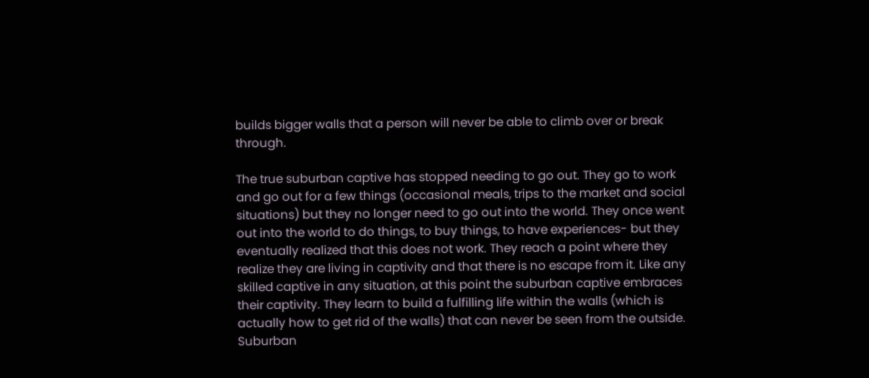builds bigger walls that a person will never be able to climb over or break through.

The true suburban captive has stopped needing to go out. They go to work and go out for a few things (occasional meals, trips to the market and social situations) but they no longer need to go out into the world. They once went out into the world to do things, to buy things, to have experiences- but they eventually realized that this does not work. They reach a point where they realize they are living in captivity and that there is no escape from it. Like any skilled captive in any situation, at this point the suburban captive embraces their captivity. They learn to build a fulfilling life within the walls (which is actually how to get rid of the walls) that can never be seen from the outside. Suburban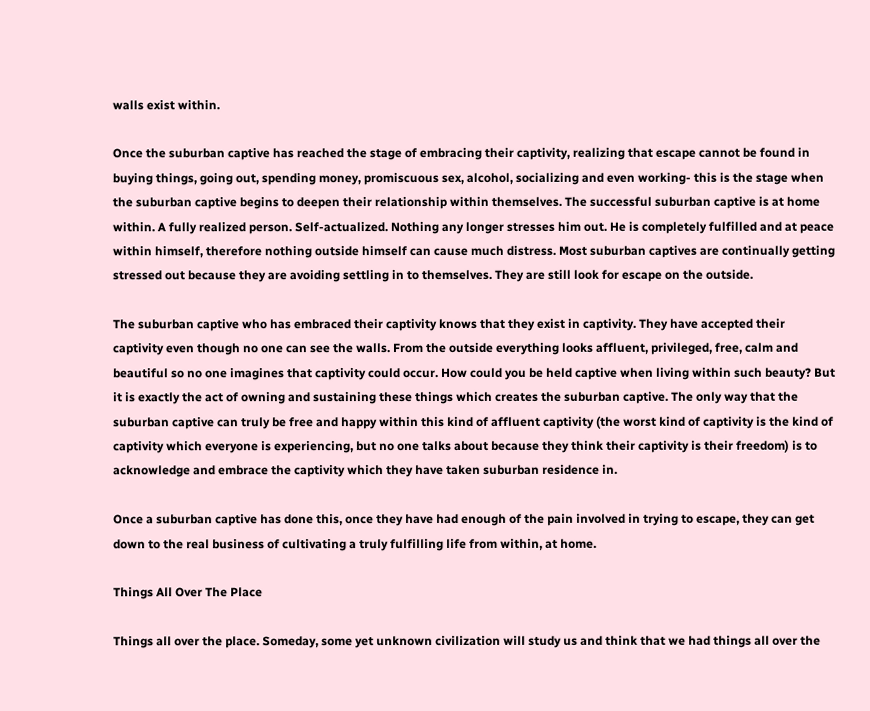walls exist within.

Once the suburban captive has reached the stage of embracing their captivity, realizing that escape cannot be found in buying things, going out, spending money, promiscuous sex, alcohol, socializing and even working- this is the stage when the suburban captive begins to deepen their relationship within themselves. The successful suburban captive is at home within. A fully realized person. Self-actualized. Nothing any longer stresses him out. He is completely fulfilled and at peace within himself, therefore nothing outside himself can cause much distress. Most suburban captives are continually getting stressed out because they are avoiding settling in to themselves. They are still look for escape on the outside.

The suburban captive who has embraced their captivity knows that they exist in captivity. They have accepted their captivity even though no one can see the walls. From the outside everything looks affluent, privileged, free, calm and beautiful so no one imagines that captivity could occur. How could you be held captive when living within such beauty? But it is exactly the act of owning and sustaining these things which creates the suburban captive. The only way that the suburban captive can truly be free and happy within this kind of affluent captivity (the worst kind of captivity is the kind of captivity which everyone is experiencing, but no one talks about because they think their captivity is their freedom) is to acknowledge and embrace the captivity which they have taken suburban residence in.

Once a suburban captive has done this, once they have had enough of the pain involved in trying to escape, they can get down to the real business of cultivating a truly fulfilling life from within, at home.

Things All Over The Place

Things all over the place. Someday, some yet unknown civilization will study us and think that we had things all over the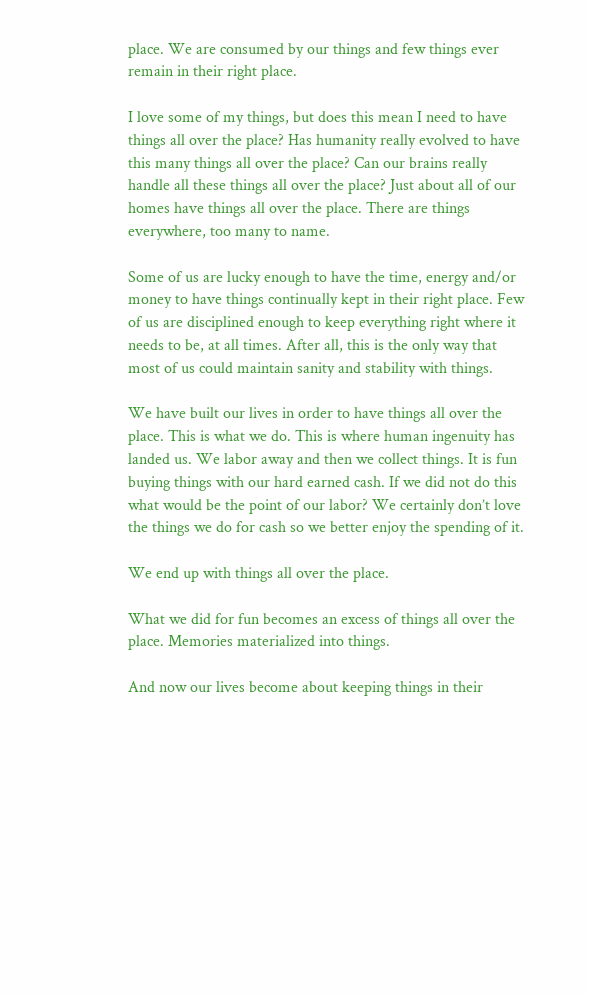place. We are consumed by our things and few things ever remain in their right place.

I love some of my things, but does this mean I need to have things all over the place? Has humanity really evolved to have this many things all over the place? Can our brains really handle all these things all over the place? Just about all of our homes have things all over the place. There are things everywhere, too many to name.

Some of us are lucky enough to have the time, energy and/or money to have things continually kept in their right place. Few of us are disciplined enough to keep everything right where it needs to be, at all times. After all, this is the only way that most of us could maintain sanity and stability with things.

We have built our lives in order to have things all over the place. This is what we do. This is where human ingenuity has landed us. We labor away and then we collect things. It is fun buying things with our hard earned cash. If we did not do this what would be the point of our labor? We certainly don’t love the things we do for cash so we better enjoy the spending of it.

We end up with things all over the place.

What we did for fun becomes an excess of things all over the place. Memories materialized into things.

And now our lives become about keeping things in their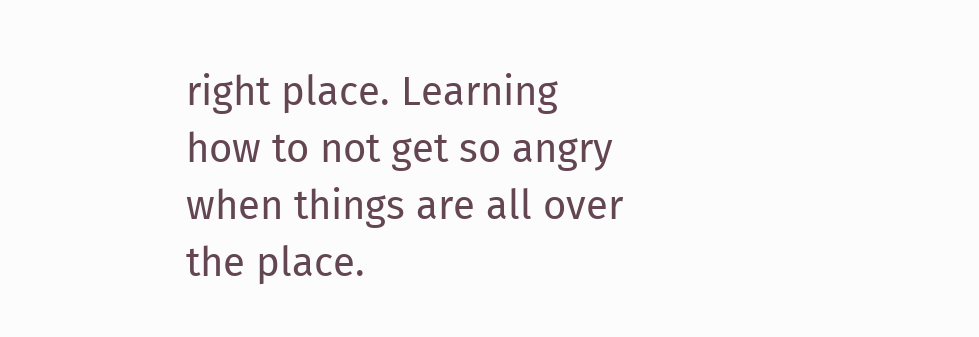right place. Learning how to not get so angry when things are all over the place.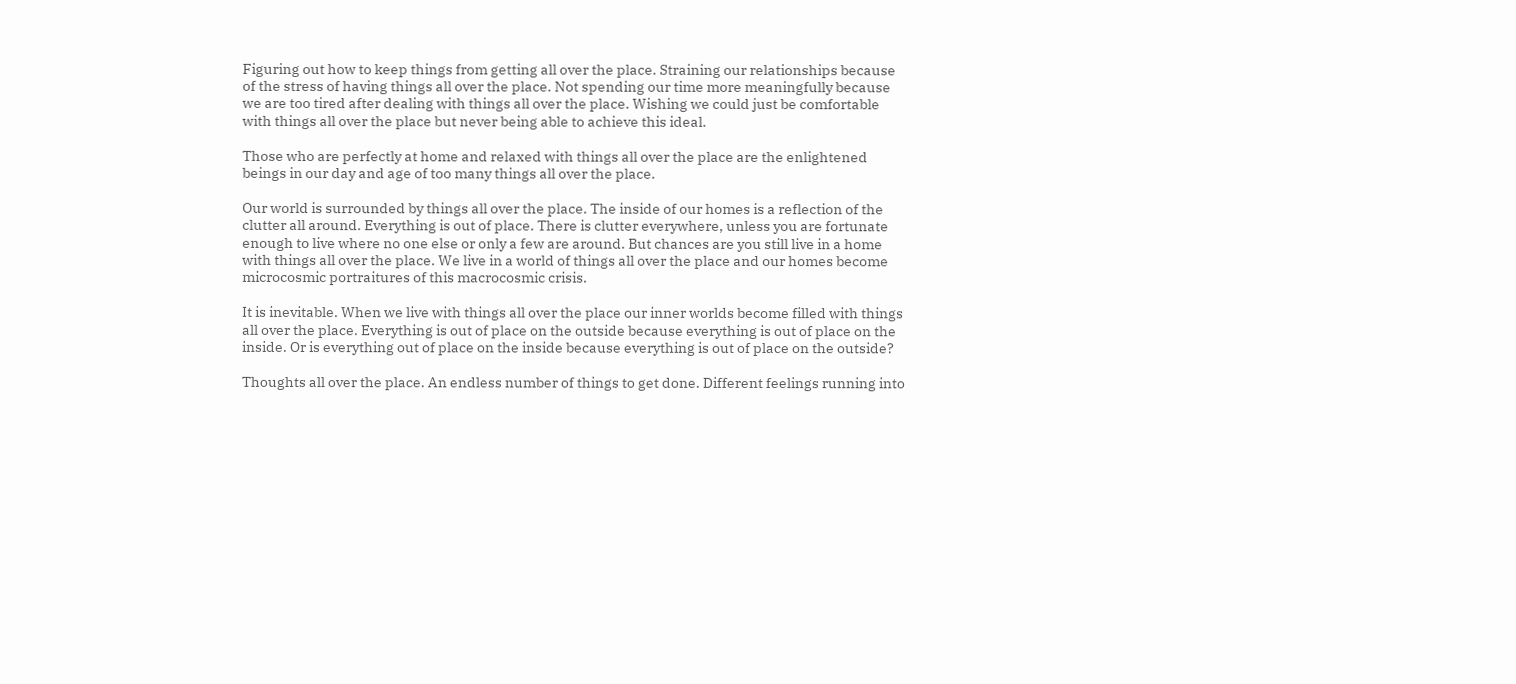Figuring out how to keep things from getting all over the place. Straining our relationships because of the stress of having things all over the place. Not spending our time more meaningfully because we are too tired after dealing with things all over the place. Wishing we could just be comfortable with things all over the place but never being able to achieve this ideal.

Those who are perfectly at home and relaxed with things all over the place are the enlightened beings in our day and age of too many things all over the place.

Our world is surrounded by things all over the place. The inside of our homes is a reflection of the clutter all around. Everything is out of place. There is clutter everywhere, unless you are fortunate enough to live where no one else or only a few are around. But chances are you still live in a home with things all over the place. We live in a world of things all over the place and our homes become microcosmic portraitures of this macrocosmic crisis.

It is inevitable. When we live with things all over the place our inner worlds become filled with things all over the place. Everything is out of place on the outside because everything is out of place on the inside. Or is everything out of place on the inside because everything is out of place on the outside?

Thoughts all over the place. An endless number of things to get done. Different feelings running into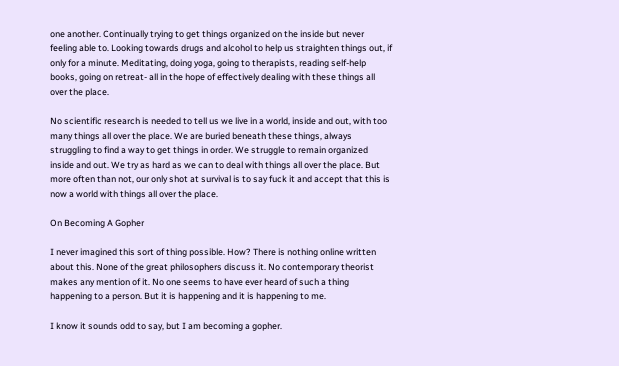one another. Continually trying to get things organized on the inside but never feeling able to. Looking towards drugs and alcohol to help us straighten things out, if only for a minute. Meditating, doing yoga, going to therapists, reading self-help books, going on retreat- all in the hope of effectively dealing with these things all over the place.

No scientific research is needed to tell us we live in a world, inside and out, with too many things all over the place. We are buried beneath these things, always struggling to find a way to get things in order. We struggle to remain organized inside and out. We try as hard as we can to deal with things all over the place. But more often than not, our only shot at survival is to say fuck it and accept that this is now a world with things all over the place.

On Becoming A Gopher

I never imagined this sort of thing possible. How? There is nothing online written about this. None of the great philosophers discuss it. No contemporary theorist makes any mention of it. No one seems to have ever heard of such a thing happening to a person. But it is happening and it is happening to me.

I know it sounds odd to say, but I am becoming a gopher.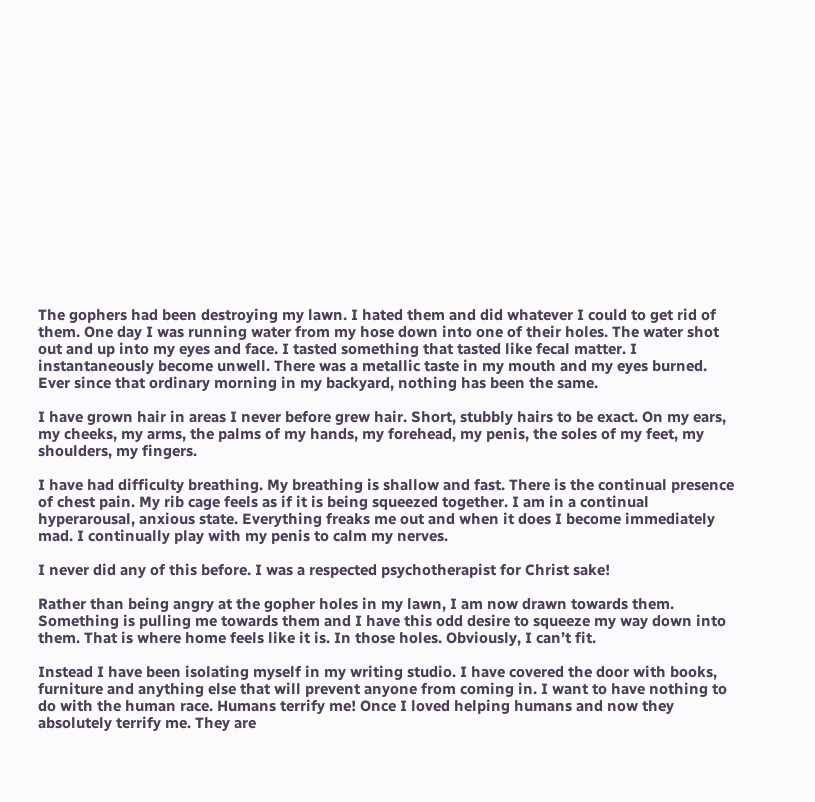The gophers had been destroying my lawn. I hated them and did whatever I could to get rid of them. One day I was running water from my hose down into one of their holes. The water shot out and up into my eyes and face. I tasted something that tasted like fecal matter. I instantaneously become unwell. There was a metallic taste in my mouth and my eyes burned. Ever since that ordinary morning in my backyard, nothing has been the same.

I have grown hair in areas I never before grew hair. Short, stubbly hairs to be exact. On my ears, my cheeks, my arms, the palms of my hands, my forehead, my penis, the soles of my feet, my shoulders, my fingers.

I have had difficulty breathing. My breathing is shallow and fast. There is the continual presence of chest pain. My rib cage feels as if it is being squeezed together. I am in a continual hyperarousal, anxious state. Everything freaks me out and when it does I become immediately mad. I continually play with my penis to calm my nerves.

I never did any of this before. I was a respected psychotherapist for Christ sake!

Rather than being angry at the gopher holes in my lawn, I am now drawn towards them. Something is pulling me towards them and I have this odd desire to squeeze my way down into them. That is where home feels like it is. In those holes. Obviously, I can’t fit.

Instead I have been isolating myself in my writing studio. I have covered the door with books, furniture and anything else that will prevent anyone from coming in. I want to have nothing to do with the human race. Humans terrify me! Once I loved helping humans and now they absolutely terrify me. They are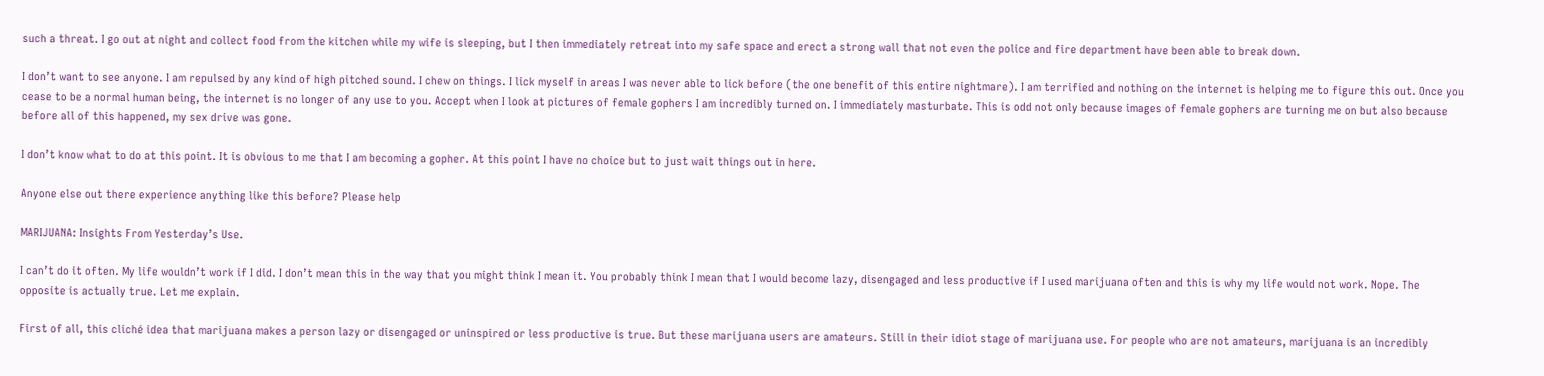such a threat. I go out at night and collect food from the kitchen while my wife is sleeping, but I then immediately retreat into my safe space and erect a strong wall that not even the police and fire department have been able to break down.

I don’t want to see anyone. I am repulsed by any kind of high pitched sound. I chew on things. I lick myself in areas I was never able to lick before (the one benefit of this entire nightmare). I am terrified and nothing on the internet is helping me to figure this out. Once you cease to be a normal human being, the internet is no longer of any use to you. Accept when I look at pictures of female gophers I am incredibly turned on. I immediately masturbate. This is odd not only because images of female gophers are turning me on but also because before all of this happened, my sex drive was gone.

I don’t know what to do at this point. It is obvious to me that I am becoming a gopher. At this point I have no choice but to just wait things out in here.

Anyone else out there experience anything like this before? Please help

MARIJUANA: Insights From Yesterday’s Use.

I can’t do it often. My life wouldn’t work if I did. I don’t mean this in the way that you might think I mean it. You probably think I mean that I would become lazy, disengaged and less productive if I used marijuana often and this is why my life would not work. Nope. The opposite is actually true. Let me explain.

First of all, this cliché idea that marijuana makes a person lazy or disengaged or uninspired or less productive is true. But these marijuana users are amateurs. Still in their idiot stage of marijuana use. For people who are not amateurs, marijuana is an incredibly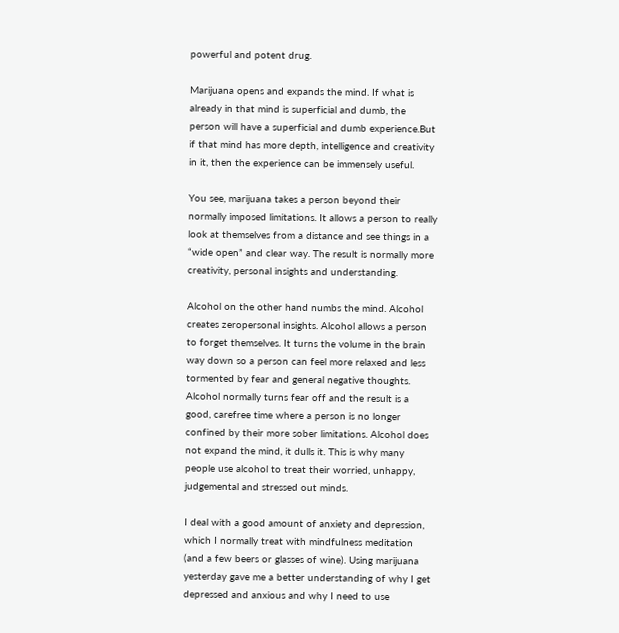powerful and potent drug.

Marijuana opens and expands the mind. If what is already in that mind is superficial and dumb, the person will have a superficial and dumb experience.But if that mind has more depth, intelligence and creativity in it, then the experience can be immensely useful.

You see, marijuana takes a person beyond their normally imposed limitations. It allows a person to really look at themselves from a distance and see things in a “wide open” and clear way. The result is normally more creativity, personal insights and understanding.

Alcohol on the other hand numbs the mind. Alcohol creates zeropersonal insights. Alcohol allows a person to forget themselves. It turns the volume in the brain way down so a person can feel more relaxed and less tormented by fear and general negative thoughts. Alcohol normally turns fear off and the result is a good, carefree time where a person is no longer confined by their more sober limitations. Alcohol does not expand the mind, it dulls it. This is why many people use alcohol to treat their worried, unhappy, judgemental and stressed out minds.

I deal with a good amount of anxiety and depression, which I normally treat with mindfulness meditation (and a few beers or glasses of wine). Using marijuana yesterday gave me a better understanding of why I get depressed and anxious and why I need to use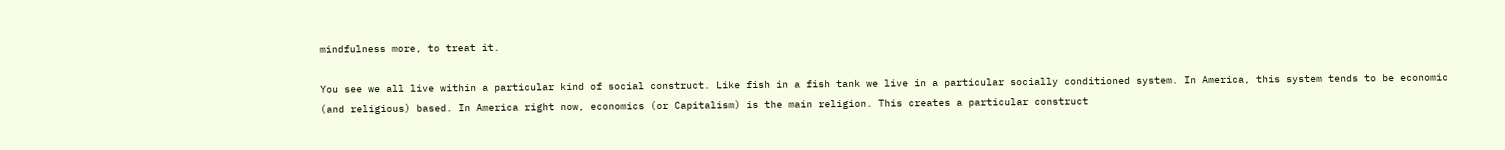mindfulness more, to treat it.

You see we all live within a particular kind of social construct. Like fish in a fish tank we live in a particular socially conditioned system. In America, this system tends to be economic (and religious) based. In America right now, economics (or Capitalism) is the main religion. This creates a particular construct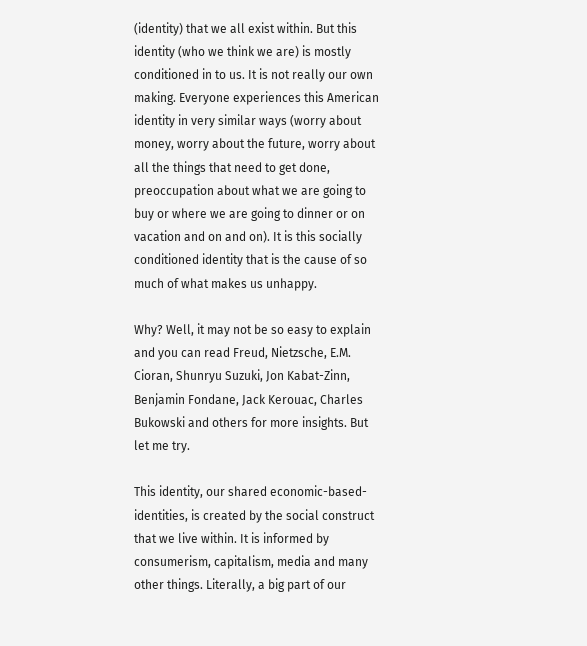(identity) that we all exist within. But this identity (who we think we are) is mostly conditioned in to us. It is not really our own making. Everyone experiences this American identity in very similar ways (worry about money, worry about the future, worry about all the things that need to get done, preoccupation about what we are going to buy or where we are going to dinner or on vacation and on and on). It is this socially conditioned identity that is the cause of so much of what makes us unhappy.

Why? Well, it may not be so easy to explain and you can read Freud, Nietzsche, E.M. Cioran, Shunryu Suzuki, Jon Kabat-Zinn, Benjamin Fondane, Jack Kerouac, Charles Bukowski and others for more insights. But let me try.

This identity, our shared economic-based-identities, is created by the social construct that we live within. It is informed by consumerism, capitalism, media and many other things. Literally, a big part of our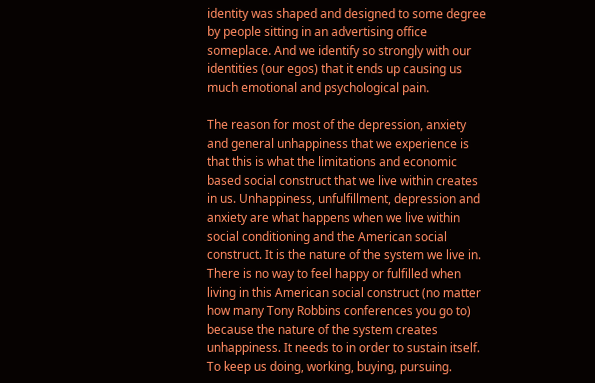identity was shaped and designed to some degree by people sitting in an advertising office someplace. And we identify so strongly with our identities (our egos) that it ends up causing us much emotional and psychological pain.

The reason for most of the depression, anxiety and general unhappiness that we experience is that this is what the limitations and economic based social construct that we live within creates in us. Unhappiness, unfulfillment, depression and anxiety are what happens when we live within social conditioning and the American social construct. It is the nature of the system we live in. There is no way to feel happy or fulfilled when living in this American social construct (no matter how many Tony Robbins conferences you go to) because the nature of the system creates unhappiness. It needs to in order to sustain itself. To keep us doing, working, buying, pursuing.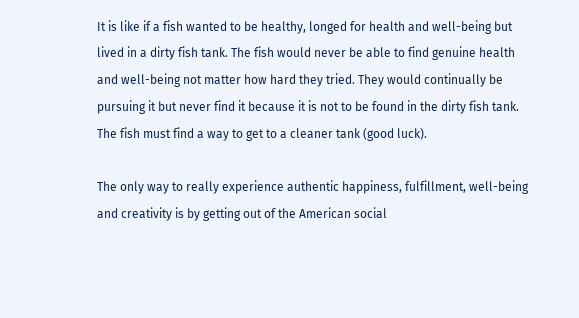It is like if a fish wanted to be healthy, longed for health and well-being but lived in a dirty fish tank. The fish would never be able to find genuine health and well-being not matter how hard they tried. They would continually be pursuing it but never find it because it is not to be found in the dirty fish tank. The fish must find a way to get to a cleaner tank (good luck).

The only way to really experience authentic happiness, fulfillment, well-being and creativity is by getting out of the American social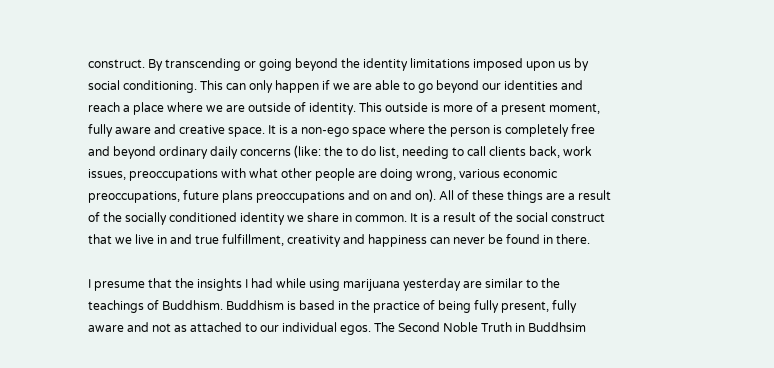construct. By transcending or going beyond the identity limitations imposed upon us by social conditioning. This can only happen if we are able to go beyond our identities and reach a place where we are outside of identity. This outside is more of a present moment, fully aware and creative space. It is a non-ego space where the person is completely free and beyond ordinary daily concerns (like: the to do list, needing to call clients back, work issues, preoccupations with what other people are doing wrong, various economic preoccupations, future plans preoccupations and on and on). All of these things are a result of the socially conditioned identity we share in common. It is a result of the social construct that we live in and true fulfillment, creativity and happiness can never be found in there.

I presume that the insights I had while using marijuana yesterday are similar to the teachings of Buddhism. Buddhism is based in the practice of being fully present, fully aware and not as attached to our individual egos. The Second Noble Truth in Buddhsim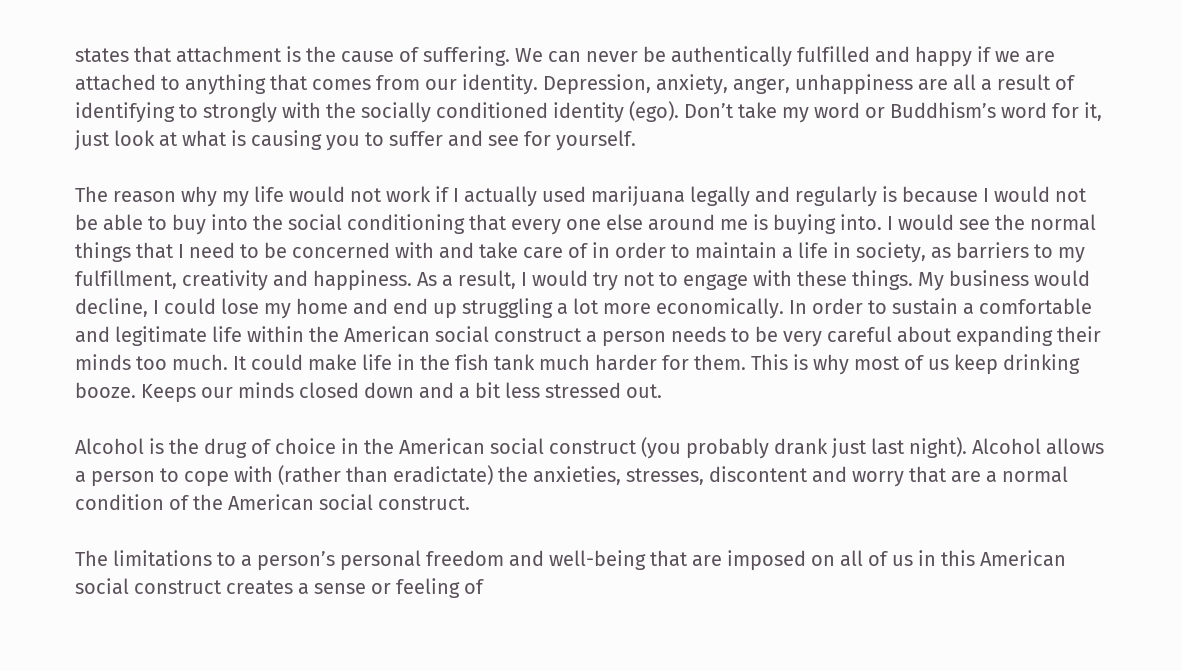states that attachment is the cause of suffering. We can never be authentically fulfilled and happy if we are attached to anything that comes from our identity. Depression, anxiety, anger, unhappiness are all a result of identifying to strongly with the socially conditioned identity (ego). Don’t take my word or Buddhism’s word for it, just look at what is causing you to suffer and see for yourself.

The reason why my life would not work if I actually used marijuana legally and regularly is because I would not be able to buy into the social conditioning that every one else around me is buying into. I would see the normal things that I need to be concerned with and take care of in order to maintain a life in society, as barriers to my fulfillment, creativity and happiness. As a result, I would try not to engage with these things. My business would decline, I could lose my home and end up struggling a lot more economically. In order to sustain a comfortable and legitimate life within the American social construct a person needs to be very careful about expanding their minds too much. It could make life in the fish tank much harder for them. This is why most of us keep drinking booze. Keeps our minds closed down and a bit less stressed out.

Alcohol is the drug of choice in the American social construct (you probably drank just last night). Alcohol allows a person to cope with (rather than eradictate) the anxieties, stresses, discontent and worry that are a normal condition of the American social construct.

The limitations to a person’s personal freedom and well-being that are imposed on all of us in this American social construct creates a sense or feeling of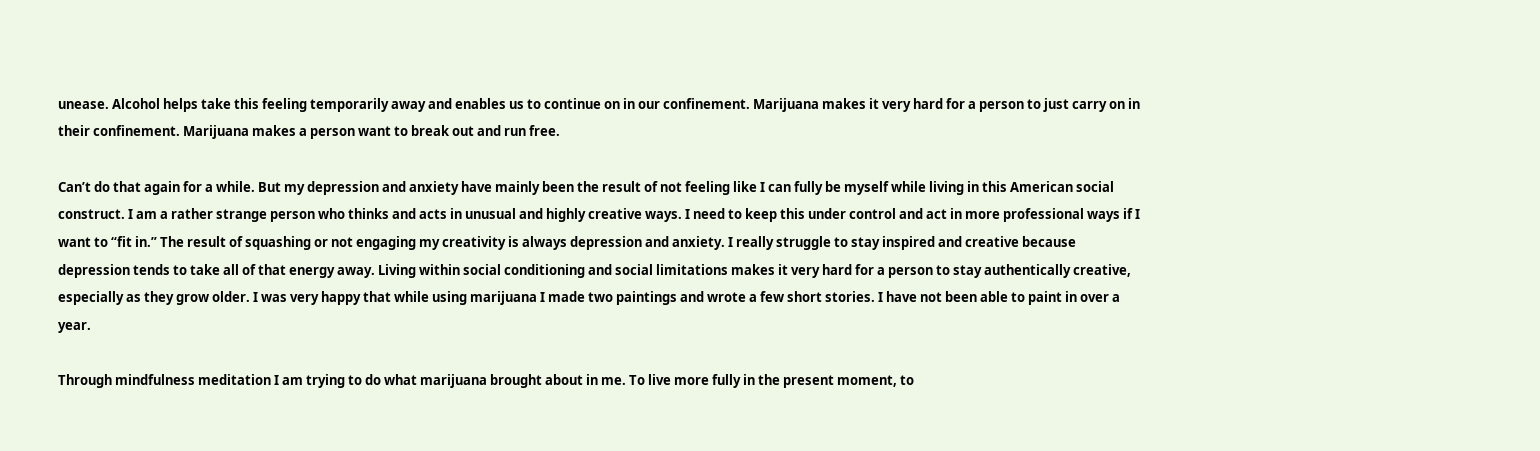unease. Alcohol helps take this feeling temporarily away and enables us to continue on in our confinement. Marijuana makes it very hard for a person to just carry on in their confinement. Marijuana makes a person want to break out and run free.

Can’t do that again for a while. But my depression and anxiety have mainly been the result of not feeling like I can fully be myself while living in this American social construct. I am a rather strange person who thinks and acts in unusual and highly creative ways. I need to keep this under control and act in more professional ways if I want to “fit in.” The result of squashing or not engaging my creativity is always depression and anxiety. I really struggle to stay inspired and creative because depression tends to take all of that energy away. Living within social conditioning and social limitations makes it very hard for a person to stay authentically creative, especially as they grow older. I was very happy that while using marijuana I made two paintings and wrote a few short stories. I have not been able to paint in over a year.

Through mindfulness meditation I am trying to do what marijuana brought about in me. To live more fully in the present moment, to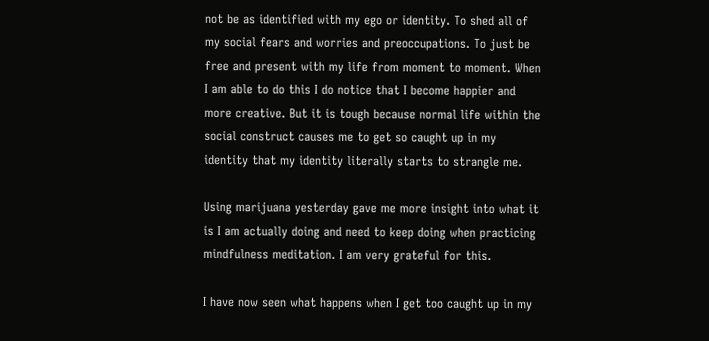not be as identified with my ego or identity. To shed all of my social fears and worries and preoccupations. To just be free and present with my life from moment to moment. When I am able to do this I do notice that I become happier and more creative. But it is tough because normal life within the social construct causes me to get so caught up in my identity that my identity literally starts to strangle me.

Using marijuana yesterday gave me more insight into what it is I am actually doing and need to keep doing when practicing mindfulness meditation. I am very grateful for this.

I have now seen what happens when I get too caught up in my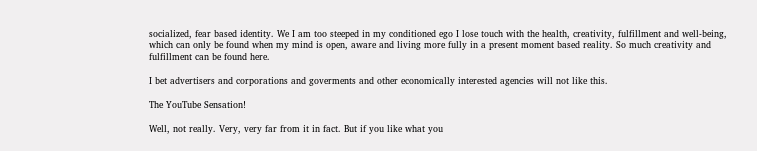socialized, fear based identity. We I am too steeped in my conditioned ego I lose touch with the health, creativity, fulfillment and well-being, which can only be found when my mind is open, aware and living more fully in a present moment based reality. So much creativity and fulfillment can be found here.

I bet advertisers and corporations and goverments and other economically interested agencies will not like this.

The YouTube Sensation!

Well, not really. Very, very far from it in fact. But if you like what you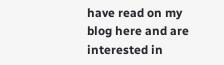have read on my blog here and are interested in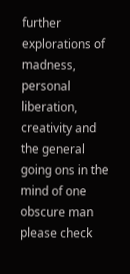further explorations of madness, personal liberation, creativity and the general going ons in the mind of one obscure man please check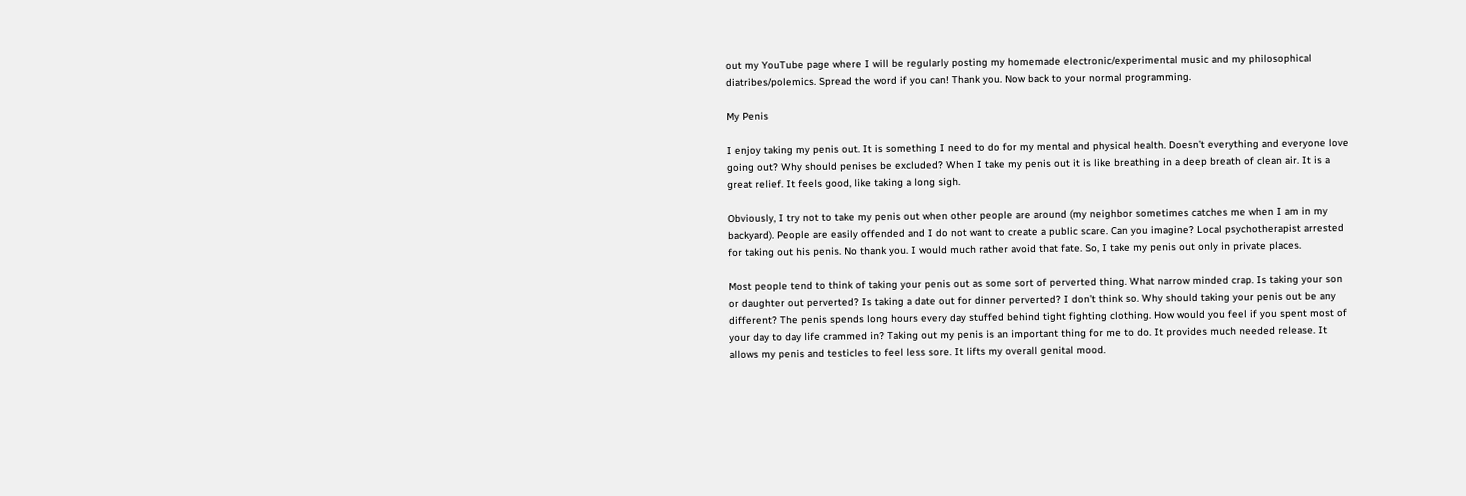out my YouTube page where I will be regularly posting my homemade electronic/experimental music and my philosophical diatribes/polemics. Spread the word if you can! Thank you. Now back to your normal programming.

My Penis

I enjoy taking my penis out. It is something I need to do for my mental and physical health. Doesn’t everything and everyone love going out? Why should penises be excluded? When I take my penis out it is like breathing in a deep breath of clean air. It is a great relief. It feels good, like taking a long sigh.

Obviously, I try not to take my penis out when other people are around (my neighbor sometimes catches me when I am in my backyard). People are easily offended and I do not want to create a public scare. Can you imagine? Local psychotherapist arrested for taking out his penis. No thank you. I would much rather avoid that fate. So, I take my penis out only in private places.

Most people tend to think of taking your penis out as some sort of perverted thing. What narrow minded crap. Is taking your son or daughter out perverted? Is taking a date out for dinner perverted? I don’t think so. Why should taking your penis out be any different? The penis spends long hours every day stuffed behind tight fighting clothing. How would you feel if you spent most of your day to day life crammed in? Taking out my penis is an important thing for me to do. It provides much needed release. It allows my penis and testicles to feel less sore. It lifts my overall genital mood.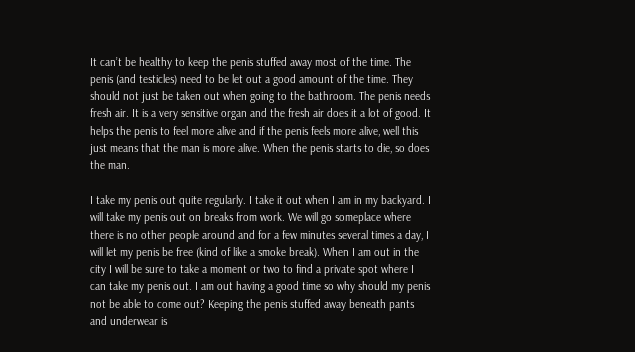It can’t be healthy to keep the penis stuffed away most of the time. The penis (and testicles) need to be let out a good amount of the time. They should not just be taken out when going to the bathroom. The penis needs fresh air. It is a very sensitive organ and the fresh air does it a lot of good. It helps the penis to feel more alive and if the penis feels more alive, well this just means that the man is more alive. When the penis starts to die, so does the man.

I take my penis out quite regularly. I take it out when I am in my backyard. I will take my penis out on breaks from work. We will go someplace where there is no other people around and for a few minutes several times a day, I will let my penis be free (kind of like a smoke break). When I am out in the city I will be sure to take a moment or two to find a private spot where I can take my penis out. I am out having a good time so why should my penis not be able to come out? Keeping the penis stuffed away beneath pants and underwear is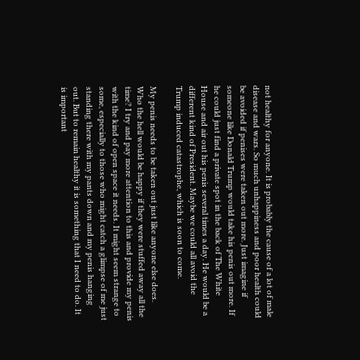not healthy for anyone. It is probably the cause of a lot of male disease and wars. So much unhappiness and poor health could be avoided if penises were taken out more. Just imagine if someone like Donald Trump would take his penis out more. If he could just find a private spot in the back of The White House and air out his penis several times a day. He would be a different kind of President. Maybe we could all avoid the Trump induced catastrophe, which is soon to come.

My penis needs to be taken out just like anyone else does. Who the hell would be happy if they were stuffed away all the time? I try and pay more attention to this and provide my penis with the kind of open space it needs. It might seem strange to some, especially to those who might catch a glimpse of me just standing there with my pants down and my penis hanging out. But to remain healthy it is something that I need to do. It is important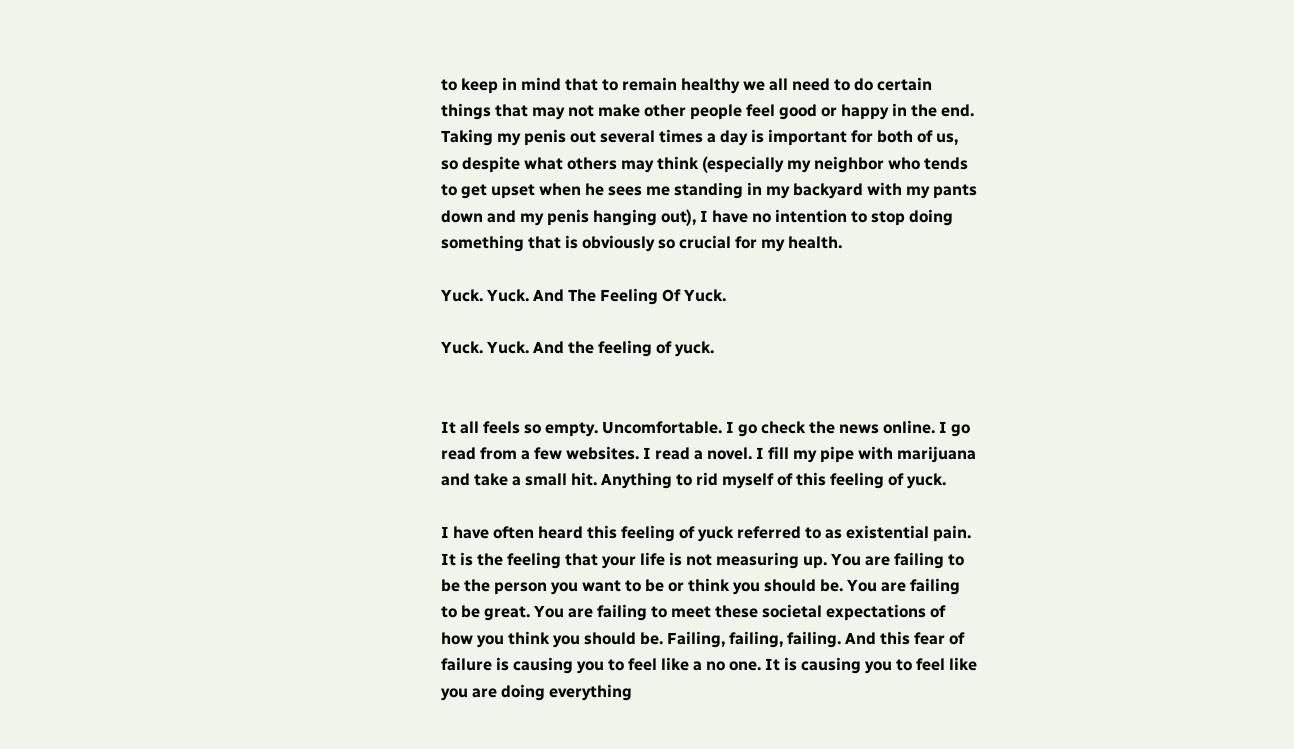to keep in mind that to remain healthy we all need to do certain things that may not make other people feel good or happy in the end. Taking my penis out several times a day is important for both of us, so despite what others may think (especially my neighbor who tends to get upset when he sees me standing in my backyard with my pants down and my penis hanging out), I have no intention to stop doing something that is obviously so crucial for my health.

Yuck. Yuck. And The Feeling Of Yuck.

Yuck. Yuck. And the feeling of yuck.


It all feels so empty. Uncomfortable. I go check the news online. I go read from a few websites. I read a novel. I fill my pipe with marijuana and take a small hit. Anything to rid myself of this feeling of yuck.

I have often heard this feeling of yuck referred to as existential pain. It is the feeling that your life is not measuring up. You are failing to be the person you want to be or think you should be. You are failing to be great. You are failing to meet these societal expectations of how you think you should be. Failing, failing, failing. And this fear of failure is causing you to feel like a no one. It is causing you to feel like you are doing everything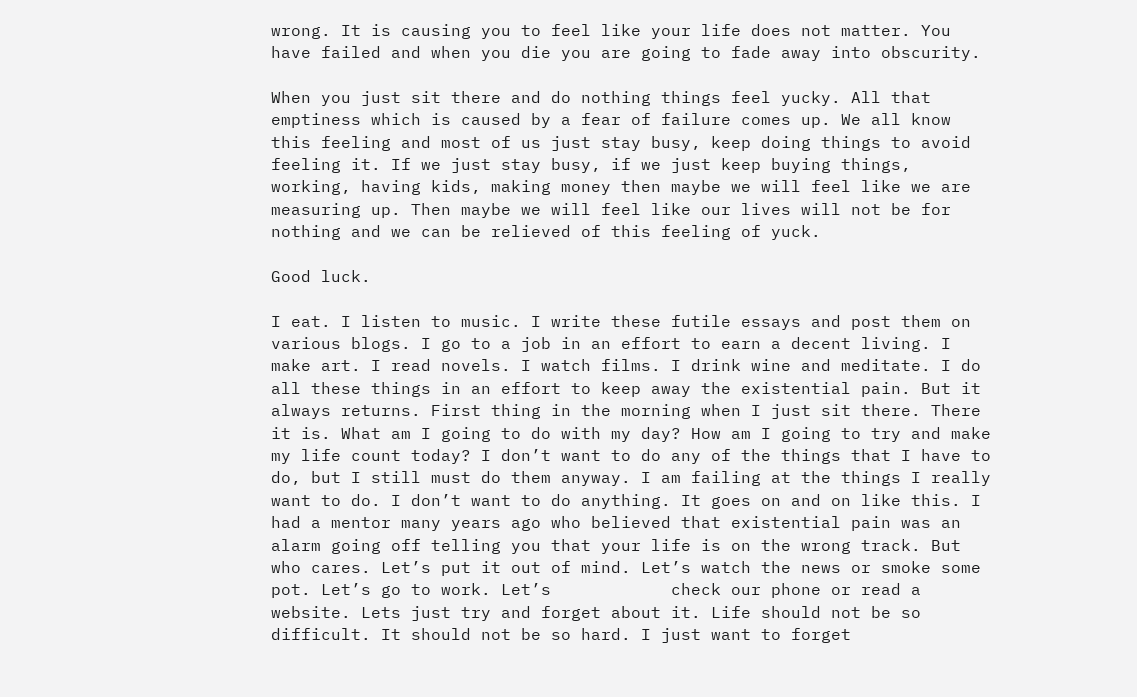wrong. It is causing you to feel like your life does not matter. You have failed and when you die you are going to fade away into obscurity.

When you just sit there and do nothing things feel yucky. All that emptiness which is caused by a fear of failure comes up. We all know this feeling and most of us just stay busy, keep doing things to avoid feeling it. If we just stay busy, if we just keep buying things, working, having kids, making money then maybe we will feel like we are measuring up. Then maybe we will feel like our lives will not be for nothing and we can be relieved of this feeling of yuck.

Good luck.

I eat. I listen to music. I write these futile essays and post them on various blogs. I go to a job in an effort to earn a decent living. I make art. I read novels. I watch films. I drink wine and meditate. I do all these things in an effort to keep away the existential pain. But it always returns. First thing in the morning when I just sit there. There it is. What am I going to do with my day? How am I going to try and make my life count today? I don’t want to do any of the things that I have to do, but I still must do them anyway. I am failing at the things I really want to do. I don’t want to do anything. It goes on and on like this. I had a mentor many years ago who believed that existential pain was an alarm going off telling you that your life is on the wrong track. But who cares. Let’s put it out of mind. Let’s watch the news or smoke some pot. Let’s go to work. Let’s            check our phone or read a website. Lets just try and forget about it. Life should not be so difficult. It should not be so hard. I just want to forget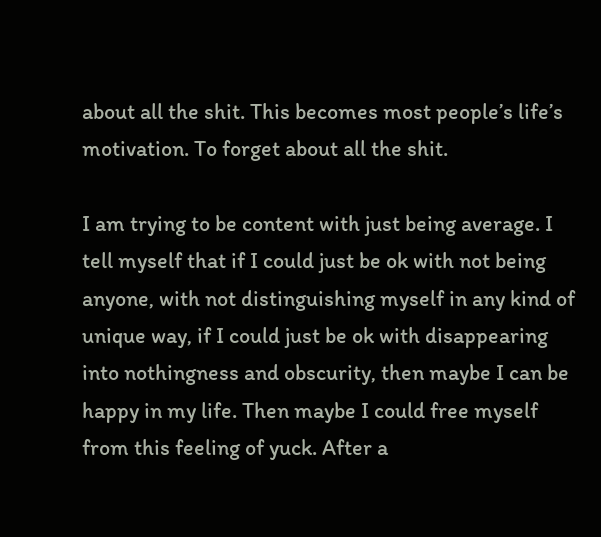about all the shit. This becomes most people’s life’s motivation. To forget about all the shit.

I am trying to be content with just being average. I tell myself that if I could just be ok with not being anyone, with not distinguishing myself in any kind of unique way, if I could just be ok with disappearing into nothingness and obscurity, then maybe I can be happy in my life. Then maybe I could free myself from this feeling of yuck. After a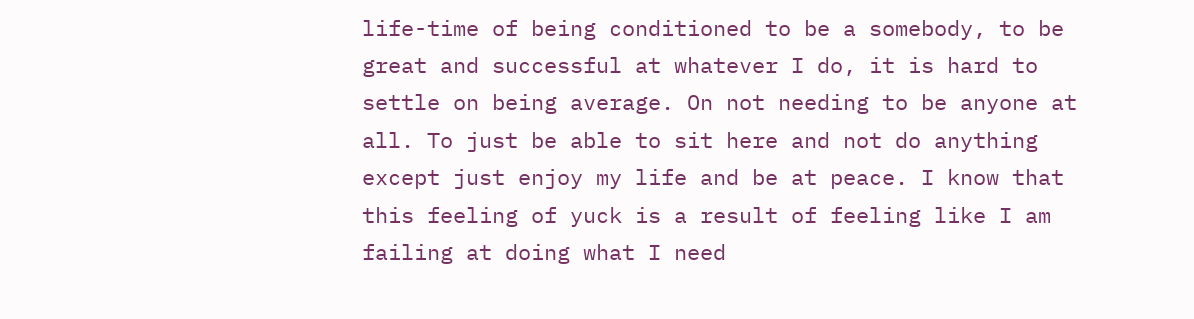life-time of being conditioned to be a somebody, to be great and successful at whatever I do, it is hard to settle on being average. On not needing to be anyone at all. To just be able to sit here and not do anything except just enjoy my life and be at peace. I know that this feeling of yuck is a result of feeling like I am failing at doing what I need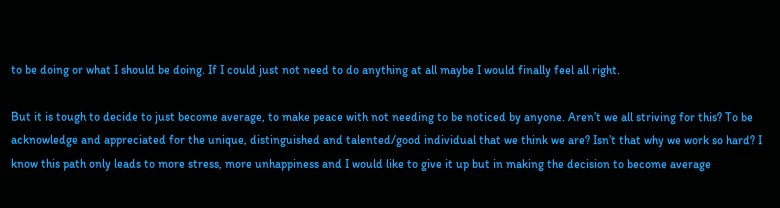to be doing or what I should be doing. If I could just not need to do anything at all maybe I would finally feel all right.

But it is tough to decide to just become average, to make peace with not needing to be noticed by anyone. Aren’t we all striving for this? To be acknowledge and appreciated for the unique, distinguished and talented/good individual that we think we are? Isn’t that why we work so hard? I know this path only leads to more stress, more unhappiness and I would like to give it up but in making the decision to become average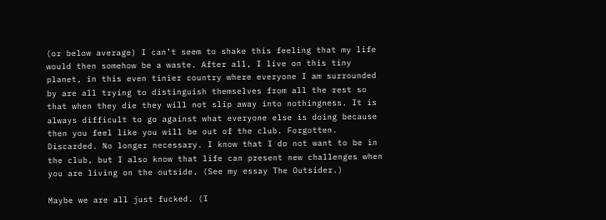(or below average) I can’t seem to shake this feeling that my life would then somehow be a waste. After all, I live on this tiny planet, in this even tinier country where everyone I am surrounded by are all trying to distinguish themselves from all the rest so that when they die they will not slip away into nothingness. It is always difficult to go against what everyone else is doing because then you feel like you will be out of the club. Forgotten. Discarded. No longer necessary. I know that I do not want to be in the club, but I also know that life can present new challenges when you are living on the outside. (See my essay The Outsider.)

Maybe we are all just fucked. (I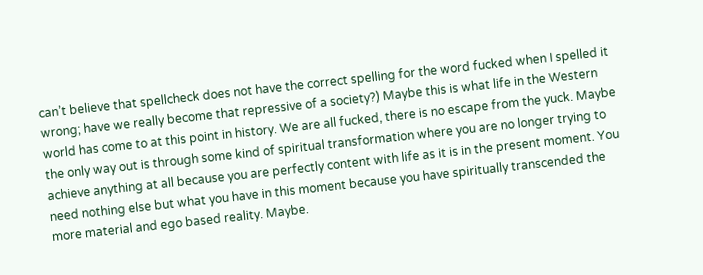can’t believe that spellcheck does not have the correct spelling for the word fucked when I spelled it wrong; have we really become that repressive of a society?) Maybe this is what life in the Western world has come to at this point in history. We are all fucked, there is no escape from the yuck. Maybe the only way out is through some kind of spiritual transformation where you are no longer trying to achieve anything at all because you are perfectly content with life as it is in the present moment. You need nothing else but what you have in this moment because you have spiritually transcended the more material and ego based reality. Maybe.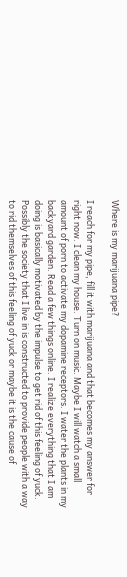Where is my marijuana pipe?

I reach for my pipe, fill it with marijuana and that becomes my answer for right now. I clean my house. Turn on music. Maybe I will watch a small amount of porn to activate my dopamine receptors. I water the plants in my backyard garden. Read a few things online. I realize everything that I am doing is basically motivated by the impulse to get rid of this feeling of yuck. Possibly the society that I live in is constructed to provide people with a way to rid themselves of this feeling of yuck or maybe it is the cause of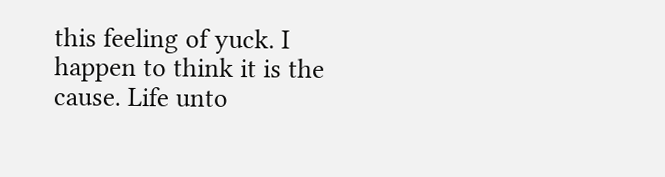this feeling of yuck. I happen to think it is the cause. Life unto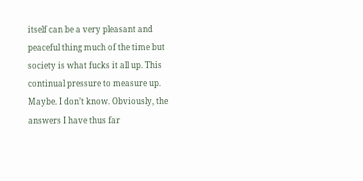itself can be a very pleasant and peaceful thing much of the time but society is what fucks it all up. This continual pressure to measure up. Maybe. I don’t know. Obviously, the answers I have thus far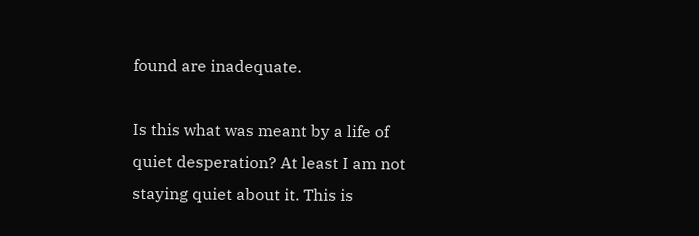found are inadequate.

Is this what was meant by a life of quiet desperation? At least I am not staying quiet about it. This is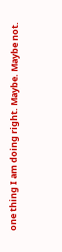one thing I am doing right. Maybe. Maybe not.